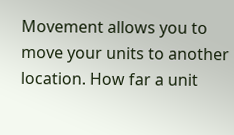Movement allows you to move your units to another location. How far a unit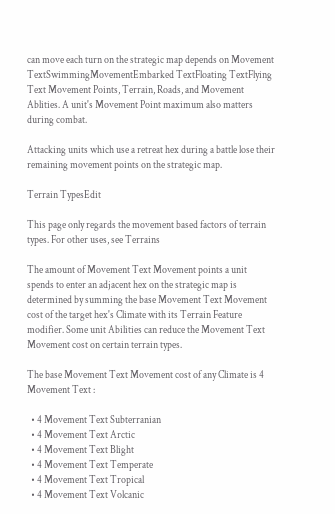can move each turn on the strategic map depends on Movement TextSwimmingMovementEmbarked TextFloating TextFlying Text Movement Points, Terrain, Roads, and Movement Ablities. A unit's Movement Point maximum also matters during combat.

Attacking units which use a retreat hex during a battle lose their remaining movement points on the strategic map.

Terrain TypesEdit

This page only regards the movement based factors of terrain types. For other uses, see Terrains

The amount of Movement Text Movement points a unit spends to enter an adjacent hex on the strategic map is determined by summing the base Movement Text Movement cost of the target hex's Climate with its Terrain Feature modifier. Some unit Abilities can reduce the Movement Text Movement cost on certain terrain types.

The base Movement Text Movement cost of any Climate is 4 Movement Text :

  • 4 Movement Text Subterranian
  • 4 Movement Text Arctic
  • 4 Movement Text Blight
  • 4 Movement Text Temperate
  • 4 Movement Text Tropical
  • 4 Movement Text Volcanic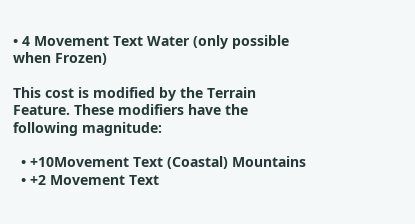• 4 Movement Text Water (only possible when Frozen)

This cost is modified by the Terrain Feature. These modifiers have the following magnitude:

  • +10Movement Text (Coastal) Mountains
  • +2 Movement Text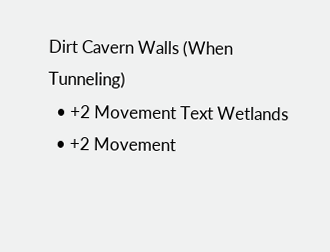Dirt Cavern Walls (When Tunneling)
  • +2 Movement Text Wetlands
  • +2 Movement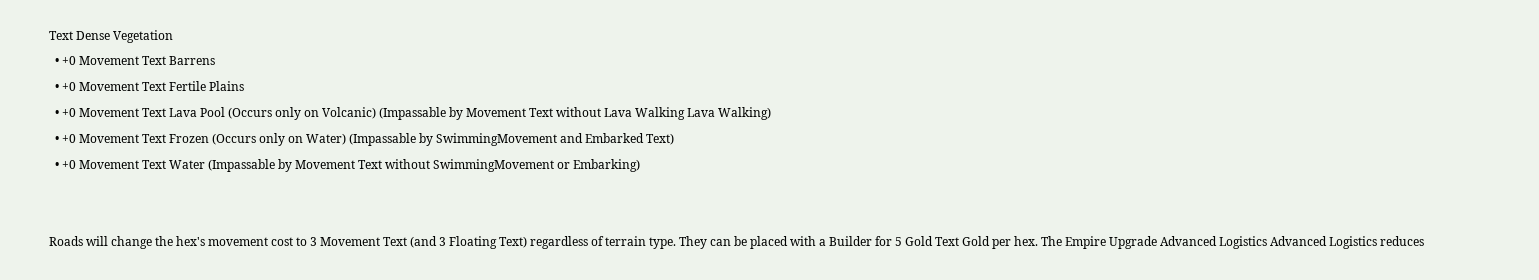Text Dense Vegetation
  • +0 Movement Text Barrens
  • +0 Movement Text Fertile Plains
  • +0 Movement Text Lava Pool (Occurs only on Volcanic) (Impassable by Movement Text without Lava Walking Lava Walking)
  • +0 Movement Text Frozen (Occurs only on Water) (Impassable by SwimmingMovement and Embarked Text)
  • +0 Movement Text Water (Impassable by Movement Text without SwimmingMovement or Embarking)


Roads will change the hex's movement cost to 3 Movement Text (and 3 Floating Text) regardless of terrain type. They can be placed with a Builder for 5 Gold Text Gold per hex. The Empire Upgrade Advanced Logistics Advanced Logistics reduces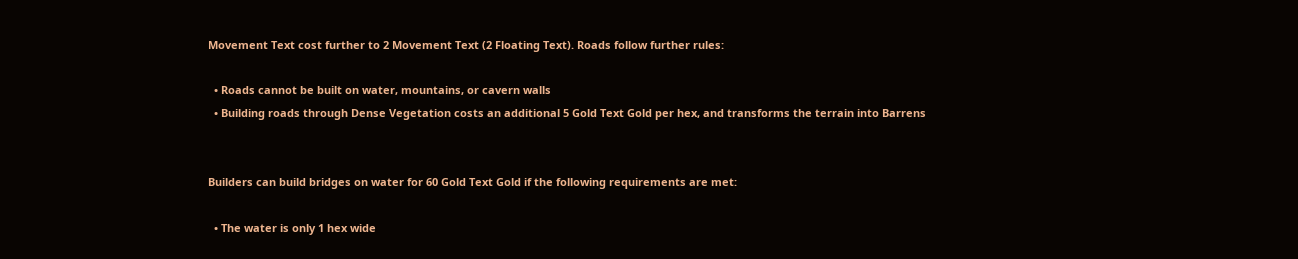Movement Text cost further to 2 Movement Text (2 Floating Text). Roads follow further rules:

  • Roads cannot be built on water, mountains, or cavern walls
  • Building roads through Dense Vegetation costs an additional 5 Gold Text Gold per hex, and transforms the terrain into Barrens


Builders can build bridges on water for 60 Gold Text Gold if the following requirements are met:

  • The water is only 1 hex wide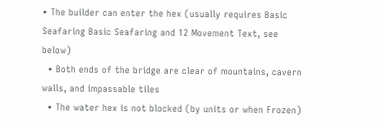• The builder can enter the hex (usually requires Basic Seafaring Basic Seafaring and 12 Movement Text, see below)
  • Both ends of the bridge are clear of mountains, cavern walls, and impassable tiles
  • The water hex is not blocked (by units or when Frozen)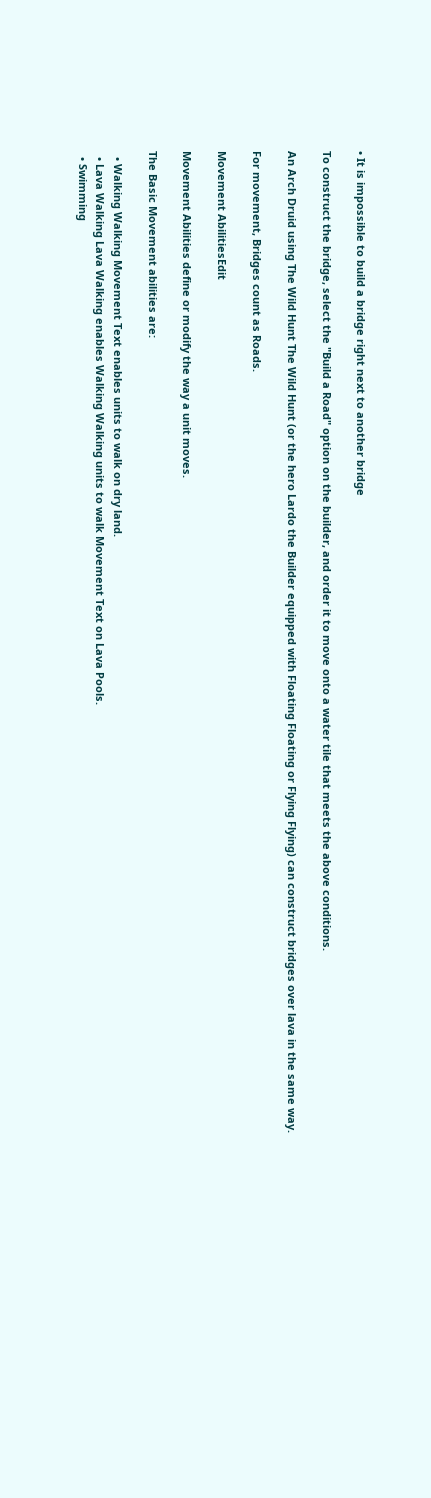• It is impossible to build a bridge right next to another bridge

To construct the bridge, select the "Build a Road" option on the builder, and order it to move onto a water tile that meets the above conditions.

An Arch Druid using The Wild Hunt The Wild Hunt (or the hero Lardo the Builder equipped with Floating Floating or Flying Flying) can construct bridges over lava in the same way.

For movement, Bridges count as Roads.

Movement AbilitiesEdit

Movement Abilities define or modify the way a unit moves.

The Basic Movement abilities are:

  • Walking Walking Movement Text enables units to walk on dry land.
  • Lava Walking Lava Walking enables Walking Walking units to walk Movement Text on Lava Pools.
  • Swimming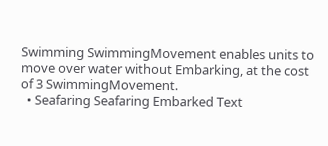Swimming SwimmingMovement enables units to move over water without Embarking, at the cost of 3 SwimmingMovement.
  • Seafaring Seafaring Embarked Text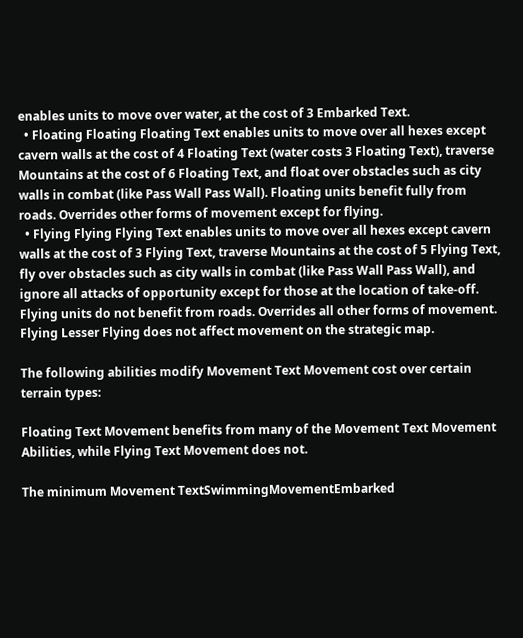enables units to move over water, at the cost of 3 Embarked Text.
  • Floating Floating Floating Text enables units to move over all hexes except cavern walls at the cost of 4 Floating Text (water costs 3 Floating Text), traverse Mountains at the cost of 6 Floating Text, and float over obstacles such as city walls in combat (like Pass Wall Pass Wall). Floating units benefit fully from roads. Overrides other forms of movement except for flying.
  • Flying Flying Flying Text enables units to move over all hexes except cavern walls at the cost of 3 Flying Text, traverse Mountains at the cost of 5 Flying Text, fly over obstacles such as city walls in combat (like Pass Wall Pass Wall), and ignore all attacks of opportunity except for those at the location of take-off. Flying units do not benefit from roads. Overrides all other forms of movement. Flying Lesser Flying does not affect movement on the strategic map.

The following abilities modify Movement Text Movement cost over certain terrain types:

Floating Text Movement benefits from many of the Movement Text Movement Abilities, while Flying Text Movement does not.

The minimum Movement TextSwimmingMovementEmbarked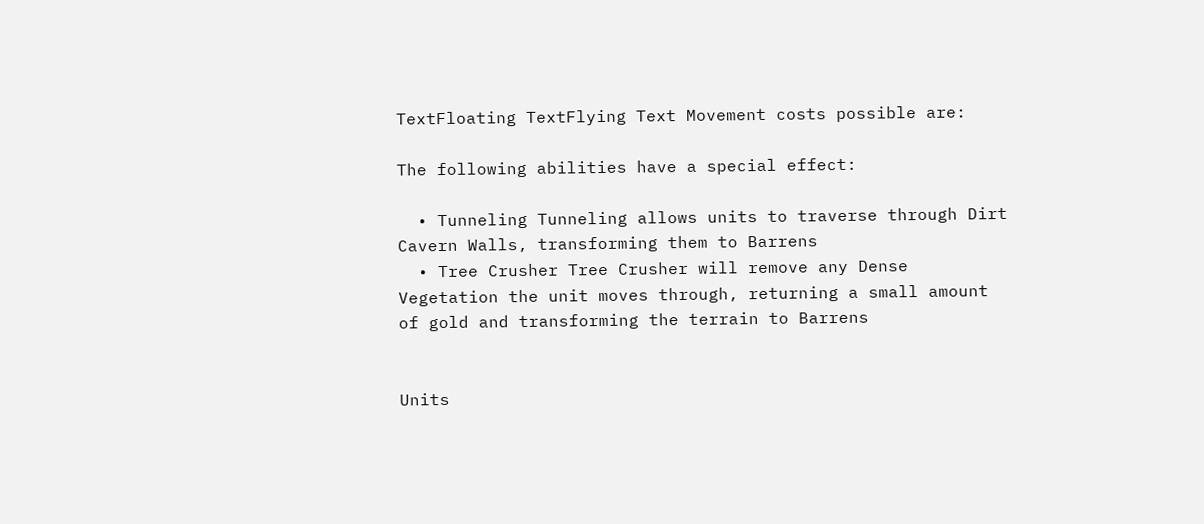TextFloating TextFlying Text Movement costs possible are:

The following abilities have a special effect:

  • Tunneling Tunneling allows units to traverse through Dirt Cavern Walls, transforming them to Barrens
  • Tree Crusher Tree Crusher will remove any Dense Vegetation the unit moves through, returning a small amount of gold and transforming the terrain to Barrens


Units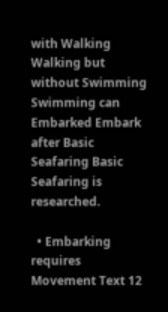with Walking Walking but without Swimming Swimming can Embarked Embark after Basic Seafaring Basic Seafaring is researched.

  • Embarking requires Movement Text 12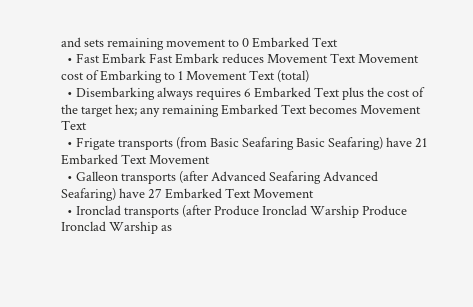and sets remaining movement to 0 Embarked Text
  • Fast Embark Fast Embark reduces Movement Text Movement cost of Embarking to 1 Movement Text (total)
  • Disembarking always requires 6 Embarked Text plus the cost of the target hex; any remaining Embarked Text becomes Movement Text
  • Frigate transports (from Basic Seafaring Basic Seafaring) have 21 Embarked Text Movement
  • Galleon transports (after Advanced Seafaring Advanced Seafaring) have 27 Embarked Text Movement
  • Ironclad transports (after Produce Ironclad Warship Produce Ironclad Warship as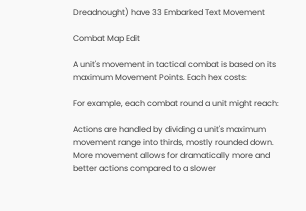Dreadnought) have 33 Embarked Text Movement

Combat Map Edit

A unit's movement in tactical combat is based on its maximum Movement Points. Each hex costs:

For example, each combat round a unit might reach:

Actions are handled by dividing a unit's maximum movement range into thirds, mostly rounded down. More movement allows for dramatically more and better actions compared to a slower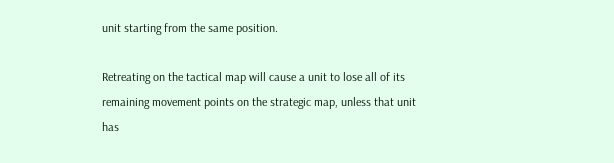unit starting from the same position.

Retreating on the tactical map will cause a unit to lose all of its remaining movement points on the strategic map, unless that unit has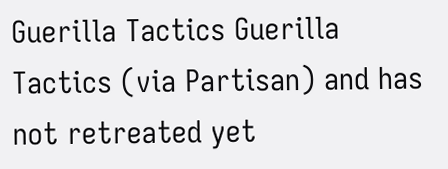Guerilla Tactics Guerilla Tactics (via Partisan) and has not retreated yet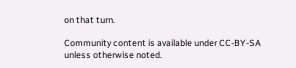on that turn.

Community content is available under CC-BY-SA unless otherwise noted.